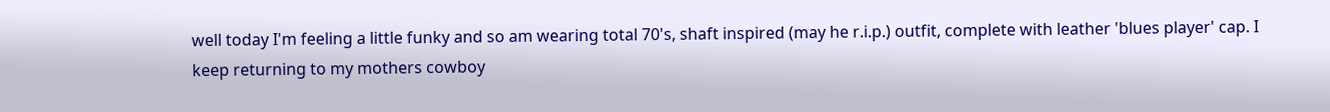well today I'm feeling a little funky and so am wearing total 70's, shaft inspired (may he r.i.p.) outfit, complete with leather 'blues player' cap. I keep returning to my mothers cowboy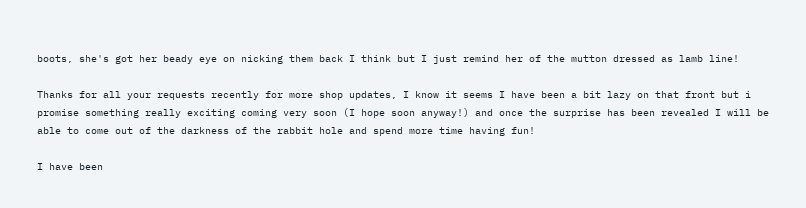boots, she's got her beady eye on nicking them back I think but I just remind her of the mutton dressed as lamb line!

Thanks for all your requests recently for more shop updates, I know it seems I have been a bit lazy on that front but i promise something really exciting coming very soon (I hope soon anyway!) and once the surprise has been revealed I will be able to come out of the darkness of the rabbit hole and spend more time having fun!

I have been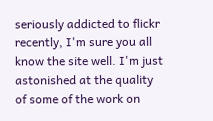seriously addicted to flickr recently, I'm sure you all know the site well. I'm just astonished at the quality of some of the work on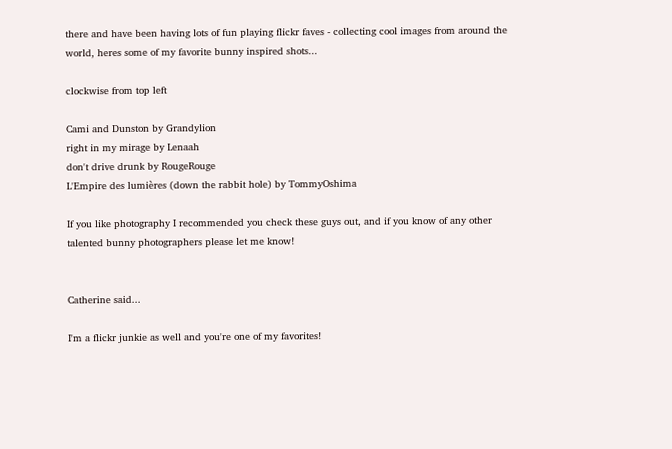there and have been having lots of fun playing flickr faves - collecting cool images from around the world, heres some of my favorite bunny inspired shots...

clockwise from top left

Cami and Dunston by Grandylion
right in my mirage by Lenaah
don't drive drunk by RougeRouge
L'Empire des lumières (down the rabbit hole) by TommyOshima

If you like photography I recommended you check these guys out, and if you know of any other talented bunny photographers please let me know!


Catherine said...

I'm a flickr junkie as well and you're one of my favorites!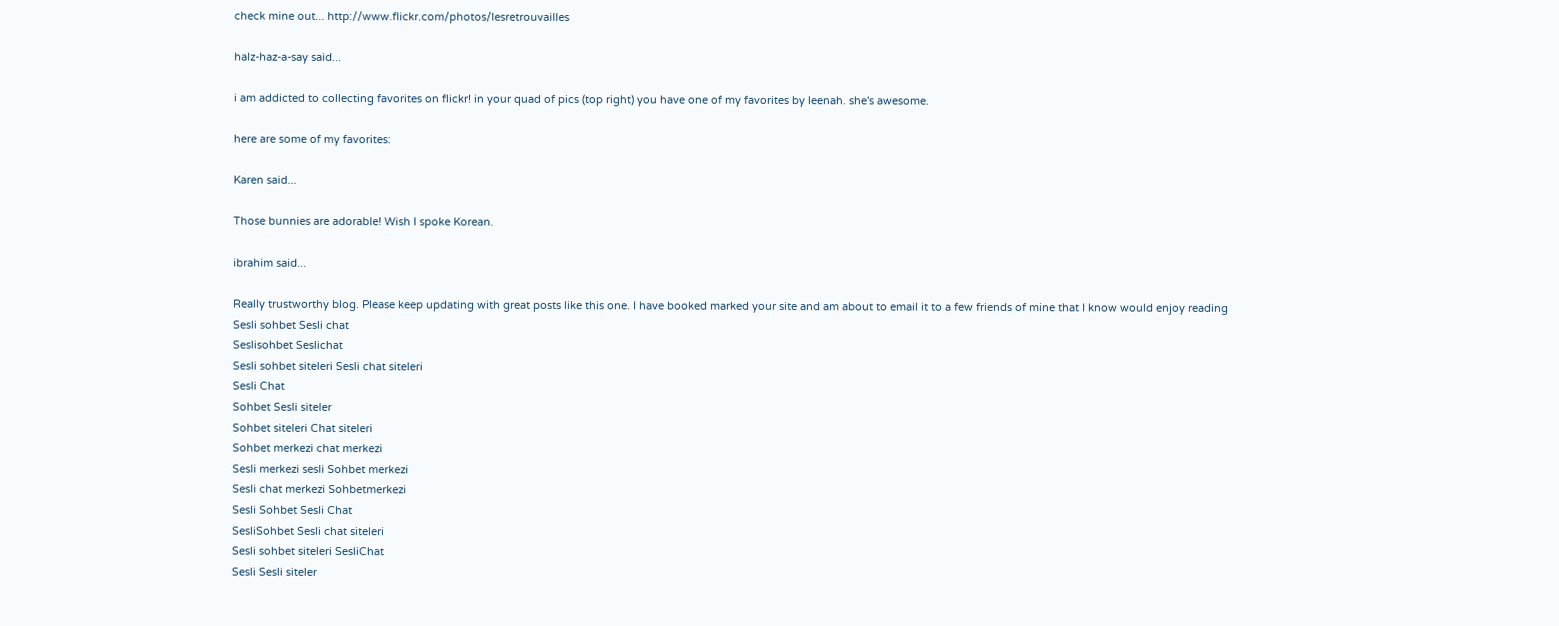check mine out... http://www.flickr.com/photos/lesretrouvailles

halz-haz-a-say said...

i am addicted to collecting favorites on flickr! in your quad of pics (top right) you have one of my favorites by leenah. she's awesome.

here are some of my favorites:

Karen said...

Those bunnies are adorable! Wish I spoke Korean.

ibrahim said...

Really trustworthy blog. Please keep updating with great posts like this one. I have booked marked your site and am about to email it to a few friends of mine that I know would enjoy reading
Sesli sohbet Sesli chat
Seslisohbet Seslichat
Sesli sohbet siteleri Sesli chat siteleri
Sesli Chat
Sohbet Sesli siteler
Sohbet siteleri Chat siteleri
Sohbet merkezi chat merkezi
Sesli merkezi sesli Sohbet merkezi
Sesli chat merkezi Sohbetmerkezi
Sesli Sohbet Sesli Chat
SesliSohbet Sesli chat siteleri
Sesli sohbet siteleri SesliChat
Sesli Sesli siteler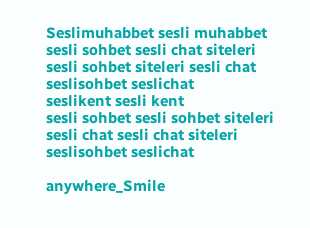Seslimuhabbet sesli muhabbet
sesli sohbet sesli chat siteleri
sesli sohbet siteleri sesli chat
seslisohbet seslichat
seslikent sesli kent
sesli sohbet sesli sohbet siteleri
sesli chat sesli chat siteleri
seslisohbet seslichat

anywhere_Smile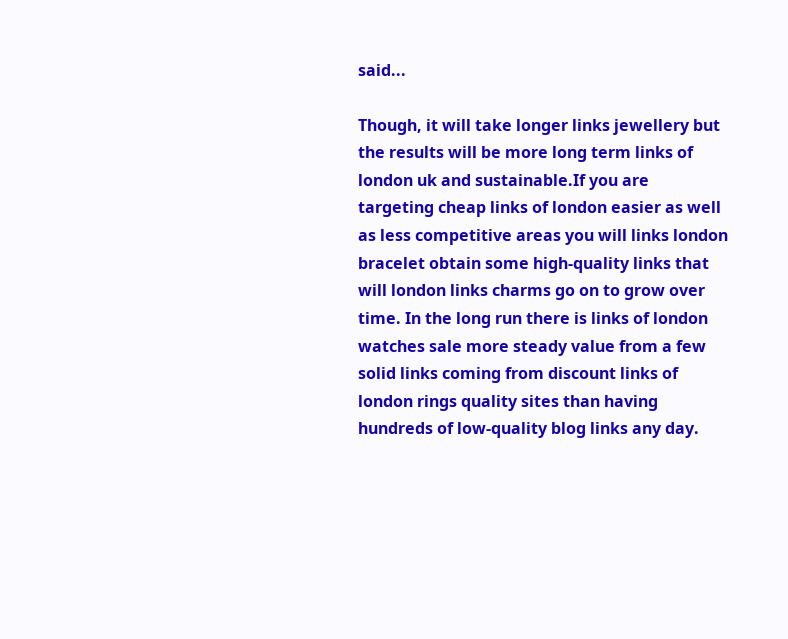said...

Though, it will take longer links jewellery but the results will be more long term links of london uk and sustainable.If you are targeting cheap links of london easier as well as less competitive areas you will links london bracelet obtain some high-quality links that will london links charms go on to grow over time. In the long run there is links of london watches sale more steady value from a few solid links coming from discount links of london rings quality sites than having hundreds of low-quality blog links any day.